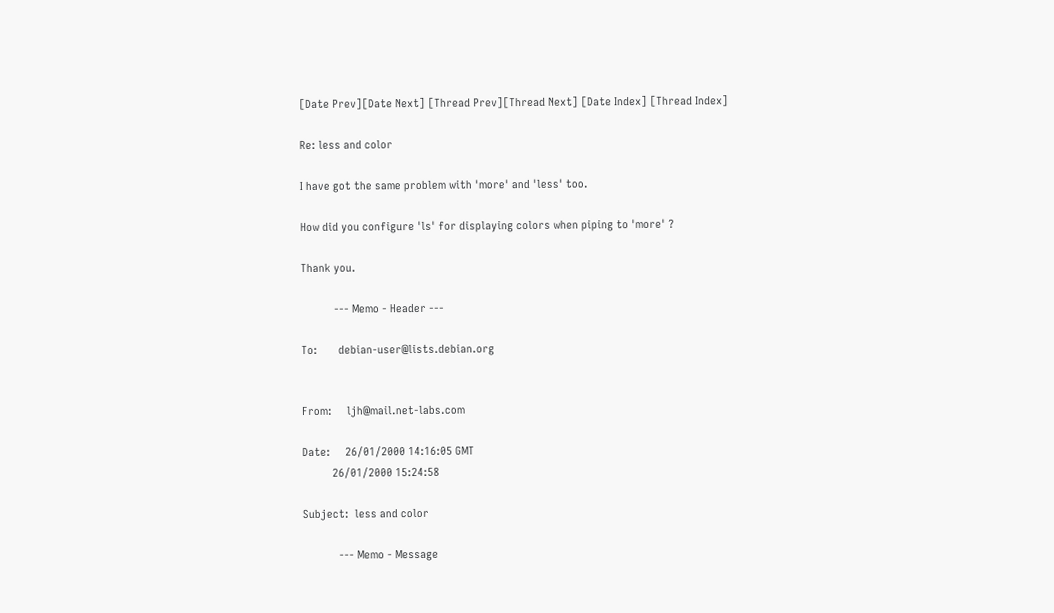[Date Prev][Date Next] [Thread Prev][Thread Next] [Date Index] [Thread Index]

Re: less and color

I have got the same problem with 'more' and 'less' too.

How did you configure 'ls' for displaying colors when piping to 'more' ?

Thank you.

           --- Memo - Header ---

To:       debian-user@lists.debian.org


From:     ljh@mail.net-labs.com

Date:     26/01/2000 14:16:05 GMT
          26/01/2000 15:24:58

Subject:  less and color

            --- Memo - Message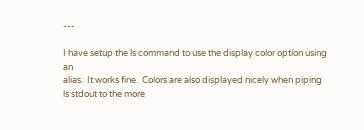---

I have setup the ls command to use the display color option using an
alias.  It works fine.  Colors are also displayed nicely when piping
ls stdout to the more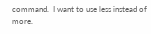command.  I want to use less instead of
more.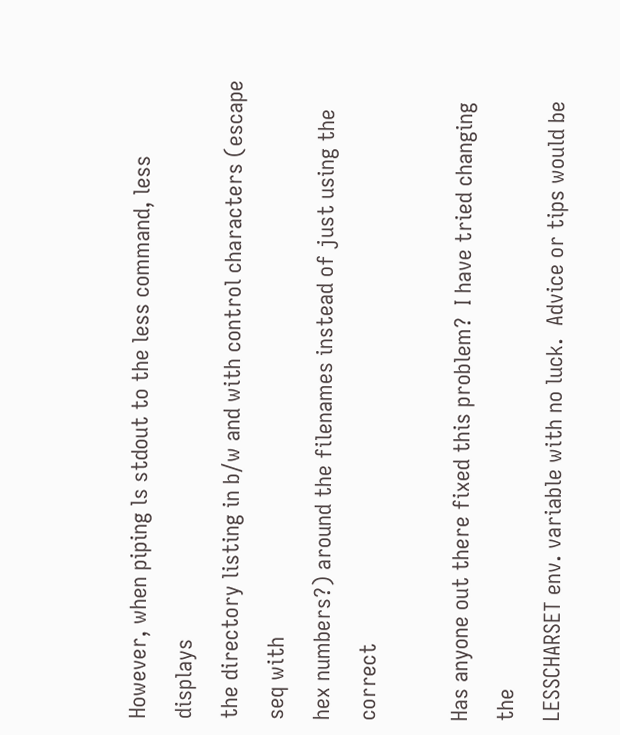However, when piping ls stdout to the less command, less displays
the directory listing in b/w and with control characters (escape seq with
hex numbers?) around the filenames instead of just using the correct

Has anyone out there fixed this problem?  I have tried changing the
LESSCHARSET env. variable with no luck.  Advice or tips would be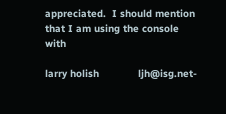appreciated.  I should mention that I am using the console with

larry holish             ljh@isg.net-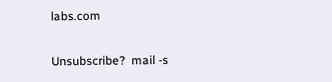labs.com

Unsubscribe?  mail -s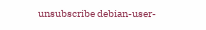unsubscribe debian-user-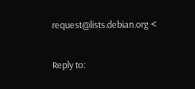request@lists.debian.org <

Reply to: